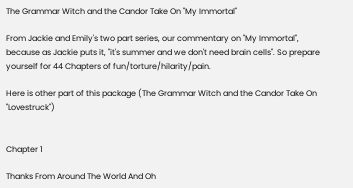The Grammar Witch and the Candor Take On "My Immortal"

From Jackie and Emily's two part series, our commentary on "My Immortal", because as Jackie puts it, "it's summer and we don't need brain cells". So prepare yourself for 44 Chapters of fun/torture/hilarity/pain.

Here is other part of this package (The Grammar Witch and the Candor Take On "Lovestruck")


Chapter 1

Thanks From Around The World And Oh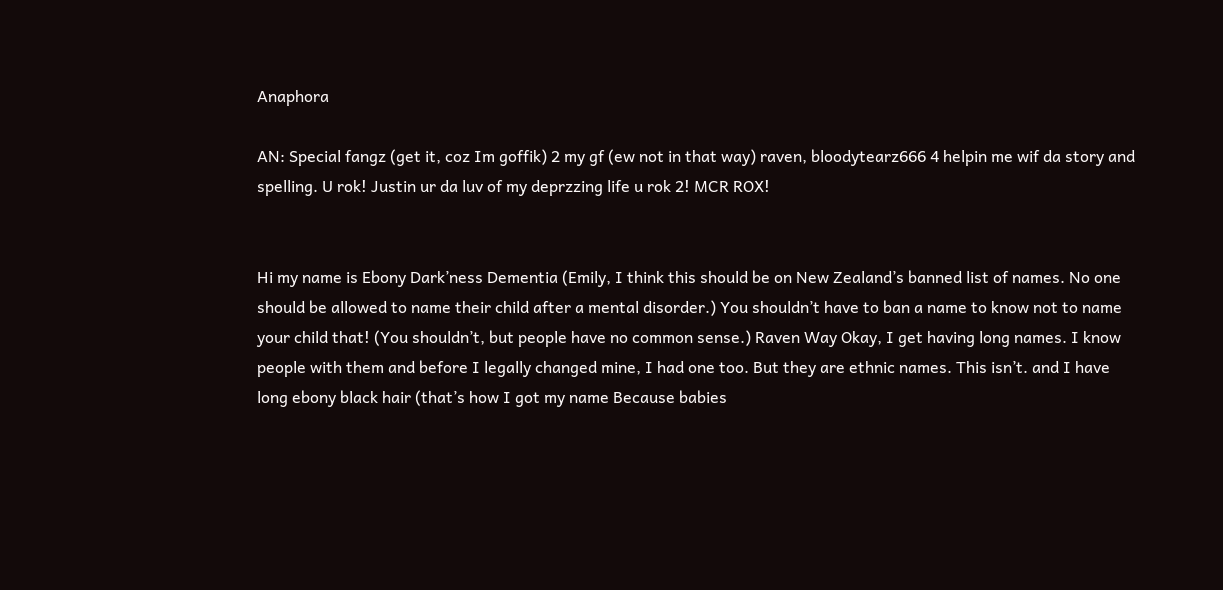Anaphora

AN: Special fangz (get it, coz Im goffik) 2 my gf (ew not in that way) raven, bloodytearz666 4 helpin me wif da story and spelling. U rok! Justin ur da luv of my deprzzing life u rok 2! MCR ROX!


Hi my name is Ebony Dark’ness Dementia (Emily, I think this should be on New Zealand’s banned list of names. No one should be allowed to name their child after a mental disorder.) You shouldn’t have to ban a name to know not to name your child that! (You shouldn’t, but people have no common sense.) Raven Way Okay, I get having long names. I know people with them and before I legally changed mine, I had one too. But they are ethnic names. This isn’t. and I have long ebony black hair (that’s how I got my name Because babies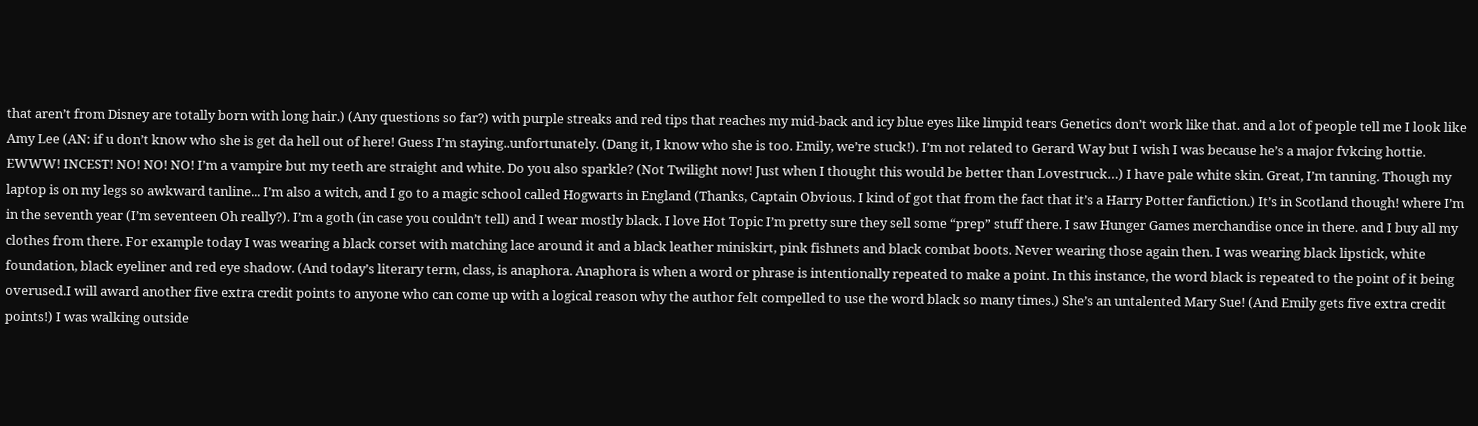that aren’t from Disney are totally born with long hair.) (Any questions so far?) with purple streaks and red tips that reaches my mid-back and icy blue eyes like limpid tears Genetics don’t work like that. and a lot of people tell me I look like Amy Lee (AN: if u don’t know who she is get da hell out of here! Guess I’m staying..unfortunately. (Dang it, I know who she is too. Emily, we’re stuck!). I’m not related to Gerard Way but I wish I was because he’s a major fvkcing hottie. EWWW! INCEST! NO! NO! NO! I’m a vampire but my teeth are straight and white. Do you also sparkle? (Not Twilight now! Just when I thought this would be better than Lovestruck…) I have pale white skin. Great, I’m tanning. Though my laptop is on my legs so awkward tanline... I’m also a witch, and I go to a magic school called Hogwarts in England (Thanks, Captain Obvious. I kind of got that from the fact that it’s a Harry Potter fanfiction.) It’s in Scotland though! where I’m in the seventh year (I’m seventeen Oh really?). I’m a goth (in case you couldn’t tell) and I wear mostly black. I love Hot Topic I’m pretty sure they sell some “prep” stuff there. I saw Hunger Games merchandise once in there. and I buy all my clothes from there. For example today I was wearing a black corset with matching lace around it and a black leather miniskirt, pink fishnets and black combat boots. Never wearing those again then. I was wearing black lipstick, white foundation, black eyeliner and red eye shadow. (And today’s literary term, class, is anaphora. Anaphora is when a word or phrase is intentionally repeated to make a point. In this instance, the word black is repeated to the point of it being overused.I will award another five extra credit points to anyone who can come up with a logical reason why the author felt compelled to use the word black so many times.) She’s an untalented Mary Sue! (And Emily gets five extra credit points!) I was walking outside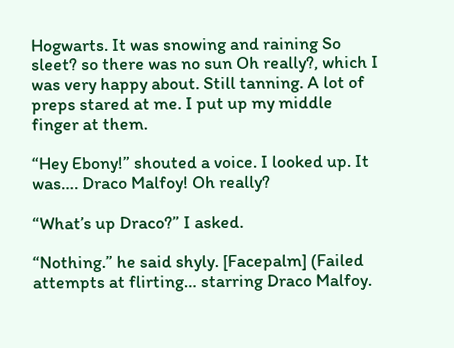Hogwarts. It was snowing and raining So sleet? so there was no sun Oh really?, which I was very happy about. Still tanning. A lot of preps stared at me. I put up my middle finger at them.

“Hey Ebony!” shouted a voice. I looked up. It was…. Draco Malfoy! Oh really?

“What’s up Draco?” I asked.

“Nothing.” he said shyly. [Facepalm] (Failed attempts at flirting… starring Draco Malfoy.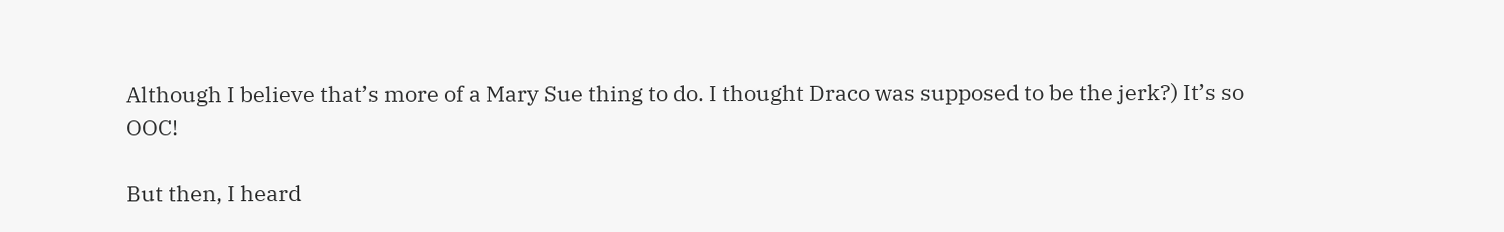Although I believe that’s more of a Mary Sue thing to do. I thought Draco was supposed to be the jerk?) It’s so OOC!

But then, I heard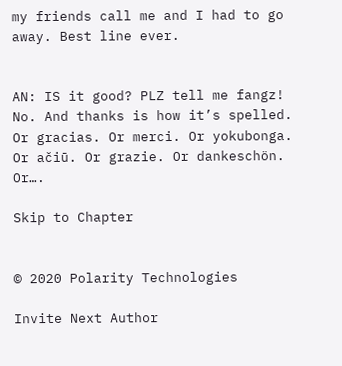my friends call me and I had to go away. Best line ever.


AN: IS it good? PLZ tell me fangz! No. And thanks is how it’s spelled. Or gracias. Or merci. Or yokubonga. Or ačiū. Or grazie. Or dankeschön. Or….

Skip to Chapter


© 2020 Polarity Technologies

Invite Next Author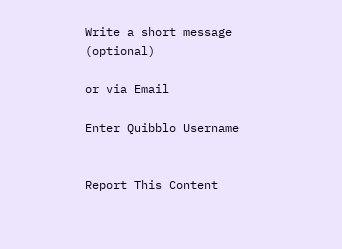Write a short message (optional)

or via Email

Enter Quibblo Username


Report This Content